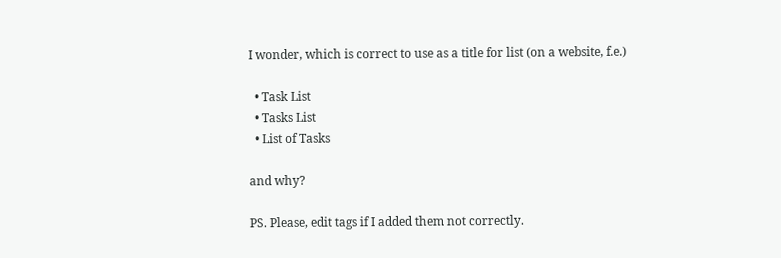I wonder, which is correct to use as a title for list (on a website, f.e.)

  • Task List
  • Tasks List
  • List of Tasks

and why?

PS. Please, edit tags if I added them not correctly.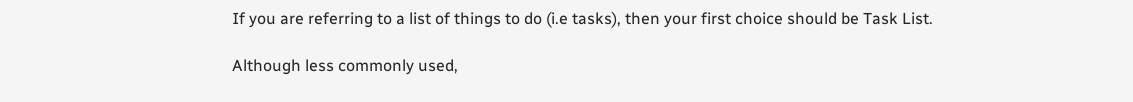If you are referring to a list of things to do (i.e tasks), then your first choice should be Task List.

Although less commonly used,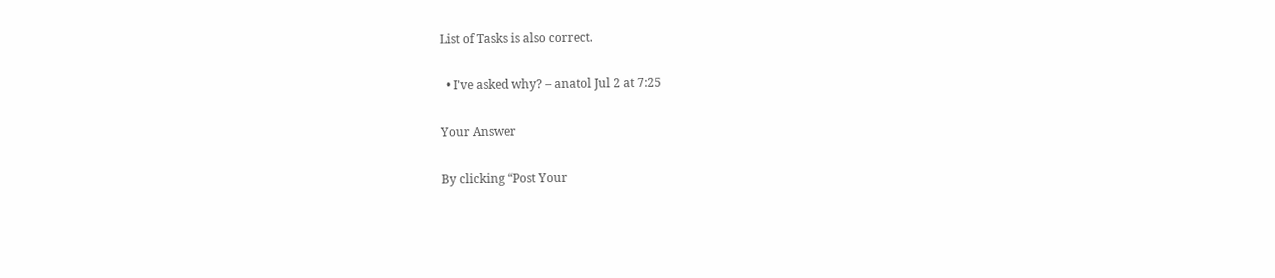List of Tasks is also correct.

  • I've asked why? – anatol Jul 2 at 7:25

Your Answer

By clicking “Post Your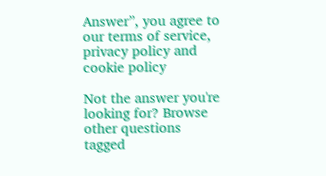Answer”, you agree to our terms of service, privacy policy and cookie policy

Not the answer you're looking for? Browse other questions tagged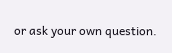or ask your own question.